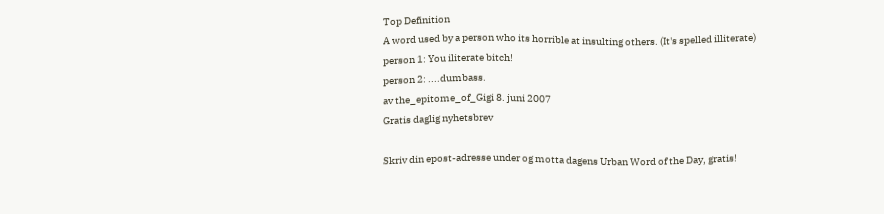Top Definition
A word used by a person who its horrible at insulting others. (It's spelled illiterate)
person 1: You iliterate bitch!
person 2: ....dumbass.
av the_epitome_of_Gigi 8. juni 2007
Gratis daglig nyhetsbrev

Skriv din epost-adresse under og motta dagens Urban Word of the Day, gratis!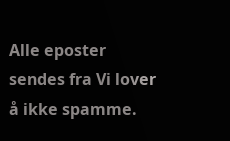Alle eposter sendes fra Vi lover å ikke spamme.